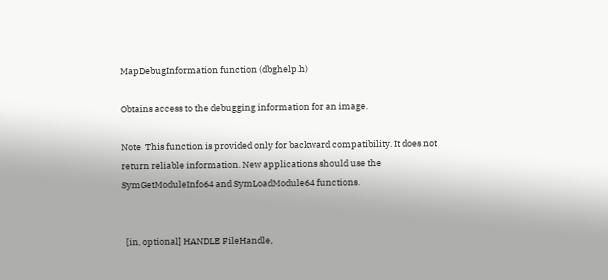MapDebugInformation function (dbghelp.h)

Obtains access to the debugging information for an image.

Note  This function is provided only for backward compatibility. It does not return reliable information. New applications should use the SymGetModuleInfo64 and SymLoadModule64 functions.


  [in, optional] HANDLE FileHandle,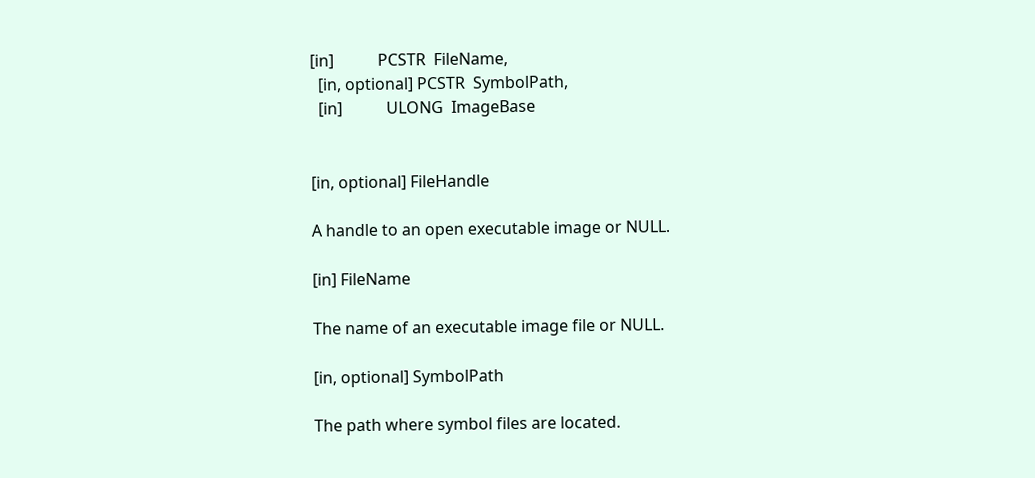[in]           PCSTR  FileName,
  [in, optional] PCSTR  SymbolPath,
  [in]           ULONG  ImageBase


[in, optional] FileHandle

A handle to an open executable image or NULL.

[in] FileName

The name of an executable image file or NULL.

[in, optional] SymbolPath

The path where symbol files are located.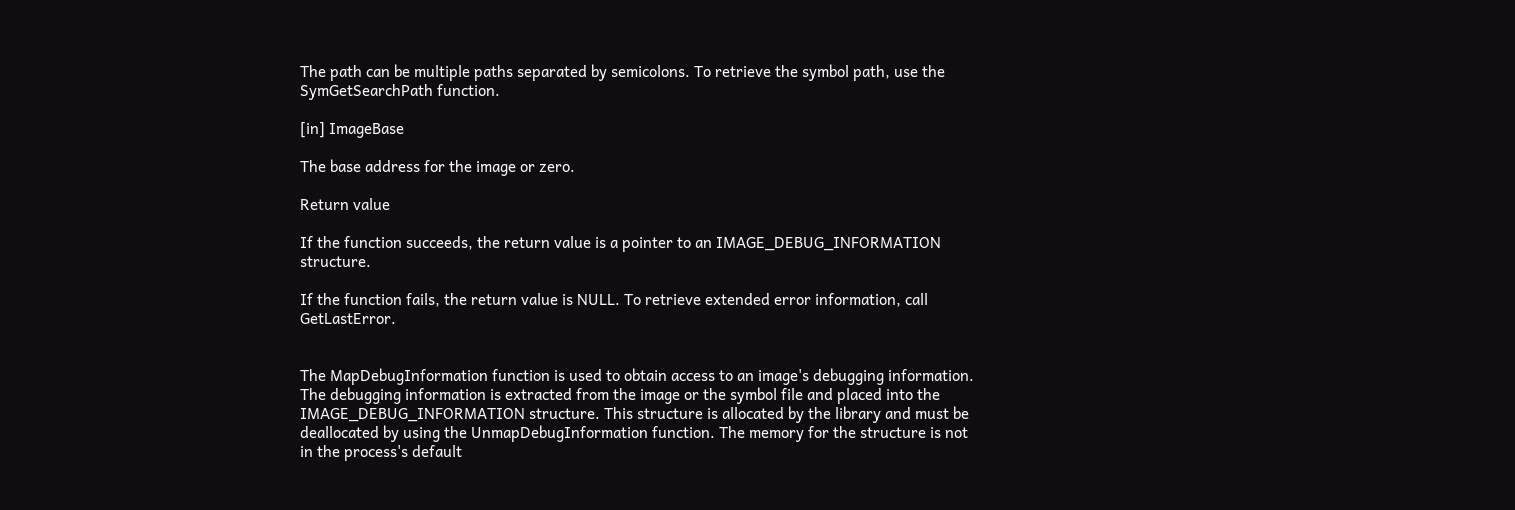The path can be multiple paths separated by semicolons. To retrieve the symbol path, use the SymGetSearchPath function.

[in] ImageBase

The base address for the image or zero.

Return value

If the function succeeds, the return value is a pointer to an IMAGE_DEBUG_INFORMATION structure.

If the function fails, the return value is NULL. To retrieve extended error information, call GetLastError.


The MapDebugInformation function is used to obtain access to an image's debugging information. The debugging information is extracted from the image or the symbol file and placed into the IMAGE_DEBUG_INFORMATION structure. This structure is allocated by the library and must be deallocated by using the UnmapDebugInformation function. The memory for the structure is not in the process's default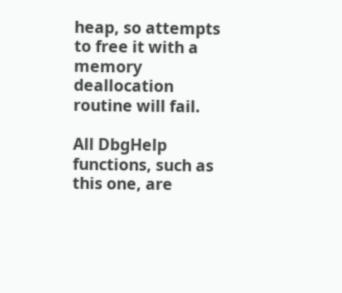heap, so attempts to free it with a memory deallocation routine will fail.

All DbgHelp functions, such as this one, are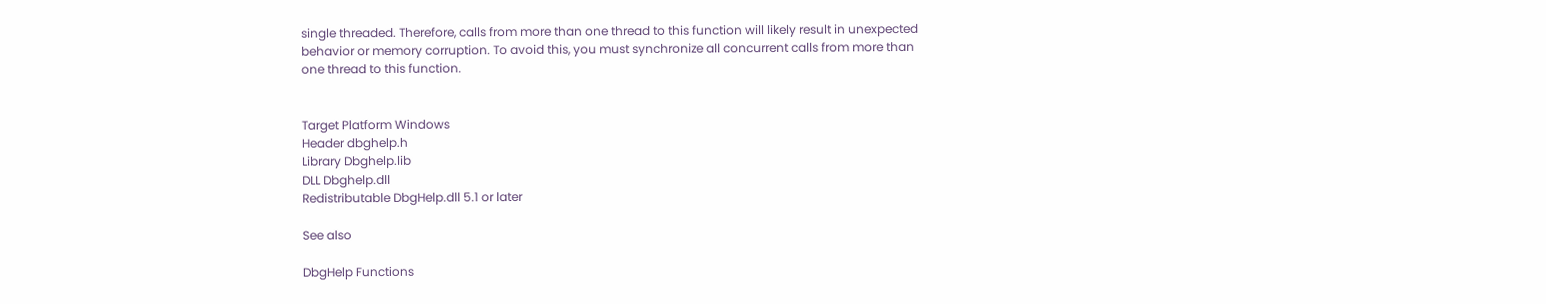single threaded. Therefore, calls from more than one thread to this function will likely result in unexpected behavior or memory corruption. To avoid this, you must synchronize all concurrent calls from more than one thread to this function.


Target Platform Windows
Header dbghelp.h
Library Dbghelp.lib
DLL Dbghelp.dll
Redistributable DbgHelp.dll 5.1 or later

See also

DbgHelp Functions